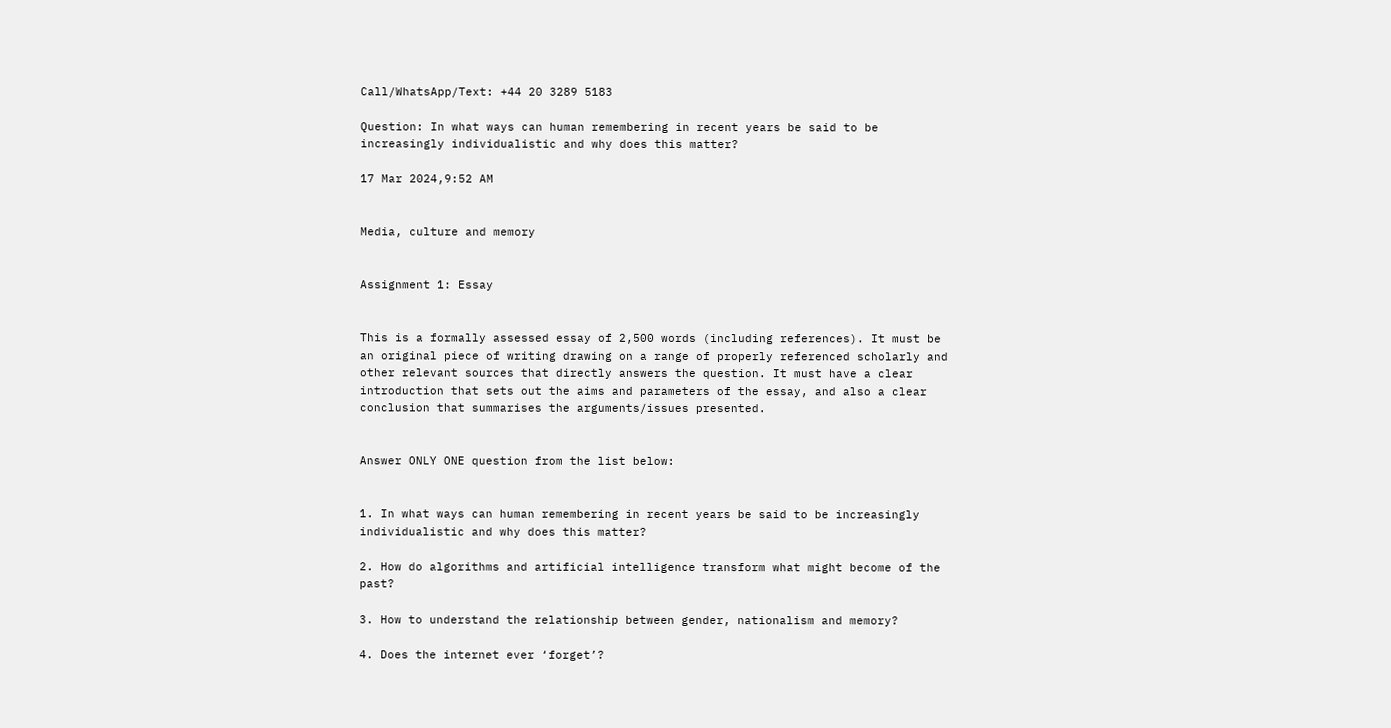Call/WhatsApp/Text: +44 20 3289 5183

Question: In what ways can human remembering in recent years be said to be increasingly individualistic and why does this matter?

17 Mar 2024,9:52 AM


Media, culture and memory


Assignment 1: Essay


This is a formally assessed essay of 2,500 words (including references). It must be an original piece of writing drawing on a range of properly referenced scholarly and other relevant sources that directly answers the question. It must have a clear introduction that sets out the aims and parameters of the essay, and also a clear conclusion that summarises the arguments/issues presented.


Answer ONLY ONE question from the list below:


1. In what ways can human remembering in recent years be said to be increasingly individualistic and why does this matter?

2. How do algorithms and artificial intelligence transform what might become of the past?

3. How to understand the relationship between gender, nationalism and memory?

4. Does the internet ever ‘forget’?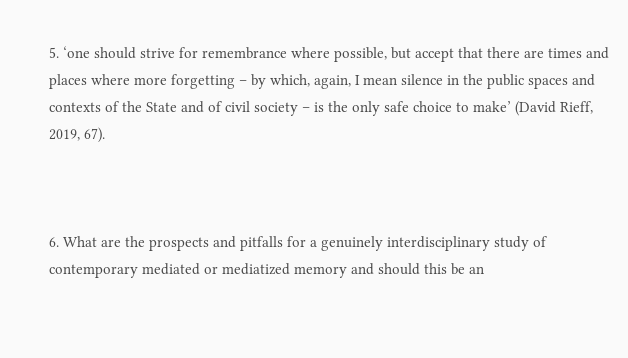5. ‘one should strive for remembrance where possible, but accept that there are times and places where more forgetting – by which, again, I mean silence in the public spaces and contexts of the State and of civil society – is the only safe choice to make’ (David Rieff, 2019, 67).



6. What are the prospects and pitfalls for a genuinely interdisciplinary study of contemporary mediated or mediatized memory and should this be an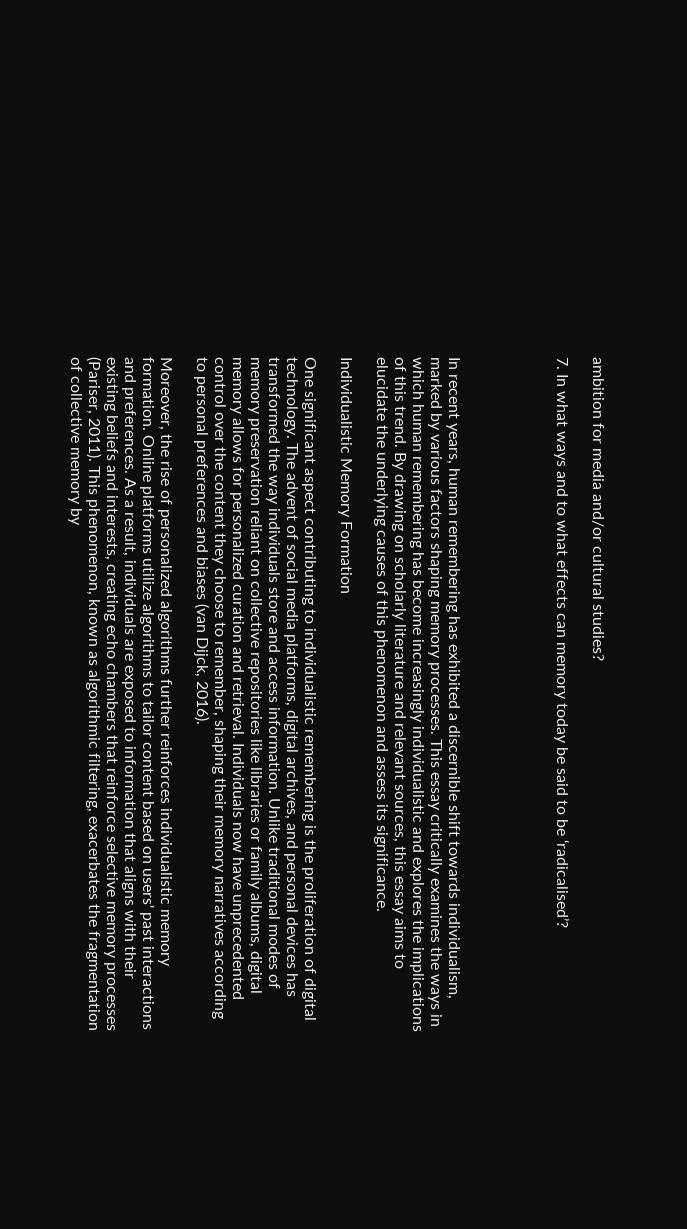ambition for media and/or cultural studies?

7. In what ways and to what effects can memory today be said to be ‘radicalised’?





In recent years, human remembering has exhibited a discernible shift towards individualism, marked by various factors shaping memory processes. This essay critically examines the ways in which human remembering has become increasingly individualistic and explores the implications of this trend. By drawing on scholarly literature and relevant sources, this essay aims to elucidate the underlying causes of this phenomenon and assess its significance.

Individualistic Memory Formation

One significant aspect contributing to individualistic remembering is the proliferation of digital technology. The advent of social media platforms, digital archives, and personal devices has transformed the way individuals store and access information. Unlike traditional modes of memory preservation reliant on collective repositories like libraries or family albums, digital memory allows for personalized curation and retrieval. Individuals now have unprecedented control over the content they choose to remember, shaping their memory narratives according to personal preferences and biases (van Dijck, 2016).

Moreover, the rise of personalized algorithms further reinforces individualistic memory formation. Online platforms utilize algorithms to tailor content based on users' past interactions and preferences. As a result, individuals are exposed to information that aligns with their existing beliefs and interests, creating echo chambers that reinforce selective memory processes (Pariser, 2011). This phenomenon, known as algorithmic filtering, exacerbates the fragmentation of collective memory by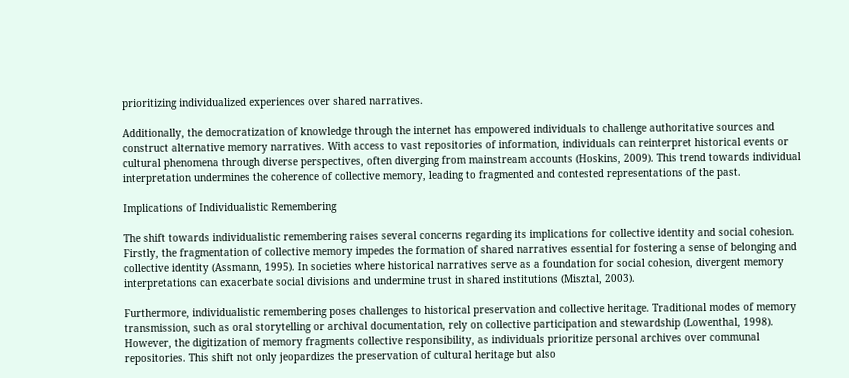prioritizing individualized experiences over shared narratives.

Additionally, the democratization of knowledge through the internet has empowered individuals to challenge authoritative sources and construct alternative memory narratives. With access to vast repositories of information, individuals can reinterpret historical events or cultural phenomena through diverse perspectives, often diverging from mainstream accounts (Hoskins, 2009). This trend towards individual interpretation undermines the coherence of collective memory, leading to fragmented and contested representations of the past.

Implications of Individualistic Remembering

The shift towards individualistic remembering raises several concerns regarding its implications for collective identity and social cohesion. Firstly, the fragmentation of collective memory impedes the formation of shared narratives essential for fostering a sense of belonging and collective identity (Assmann, 1995). In societies where historical narratives serve as a foundation for social cohesion, divergent memory interpretations can exacerbate social divisions and undermine trust in shared institutions (Misztal, 2003).

Furthermore, individualistic remembering poses challenges to historical preservation and collective heritage. Traditional modes of memory transmission, such as oral storytelling or archival documentation, rely on collective participation and stewardship (Lowenthal, 1998). However, the digitization of memory fragments collective responsibility, as individuals prioritize personal archives over communal repositories. This shift not only jeopardizes the preservation of cultural heritage but also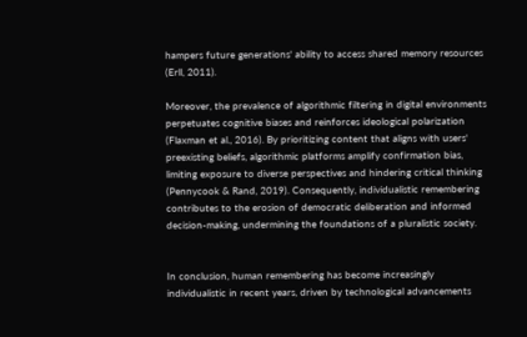hampers future generations' ability to access shared memory resources (Erll, 2011).

Moreover, the prevalence of algorithmic filtering in digital environments perpetuates cognitive biases and reinforces ideological polarization (Flaxman et al., 2016). By prioritizing content that aligns with users' preexisting beliefs, algorithmic platforms amplify confirmation bias, limiting exposure to diverse perspectives and hindering critical thinking (Pennycook & Rand, 2019). Consequently, individualistic remembering contributes to the erosion of democratic deliberation and informed decision-making, undermining the foundations of a pluralistic society.


In conclusion, human remembering has become increasingly individualistic in recent years, driven by technological advancements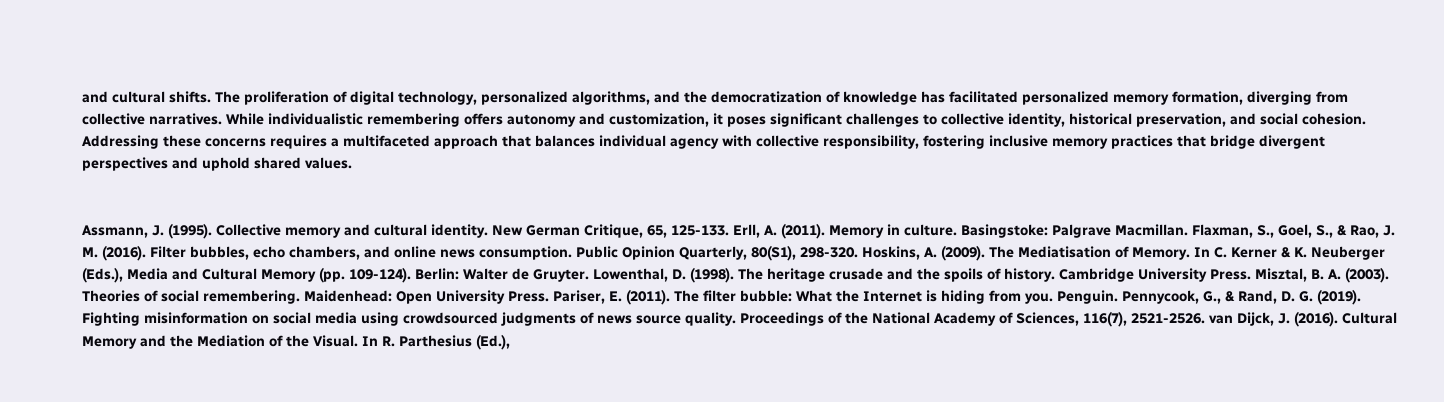and cultural shifts. The proliferation of digital technology, personalized algorithms, and the democratization of knowledge has facilitated personalized memory formation, diverging from collective narratives. While individualistic remembering offers autonomy and customization, it poses significant challenges to collective identity, historical preservation, and social cohesion. Addressing these concerns requires a multifaceted approach that balances individual agency with collective responsibility, fostering inclusive memory practices that bridge divergent perspectives and uphold shared values.


Assmann, J. (1995). Collective memory and cultural identity. New German Critique, 65, 125-133. Erll, A. (2011). Memory in culture. Basingstoke: Palgrave Macmillan. Flaxman, S., Goel, S., & Rao, J. M. (2016). Filter bubbles, echo chambers, and online news consumption. Public Opinion Quarterly, 80(S1), 298-320. Hoskins, A. (2009). The Mediatisation of Memory. In C. Kerner & K. Neuberger (Eds.), Media and Cultural Memory (pp. 109-124). Berlin: Walter de Gruyter. Lowenthal, D. (1998). The heritage crusade and the spoils of history. Cambridge University Press. Misztal, B. A. (2003). Theories of social remembering. Maidenhead: Open University Press. Pariser, E. (2011). The filter bubble: What the Internet is hiding from you. Penguin. Pennycook, G., & Rand, D. G. (2019). Fighting misinformation on social media using crowdsourced judgments of news source quality. Proceedings of the National Academy of Sciences, 116(7), 2521-2526. van Dijck, J. (2016). Cultural Memory and the Mediation of the Visual. In R. Parthesius (Ed.),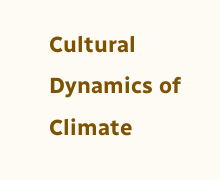Cultural Dynamics of Climate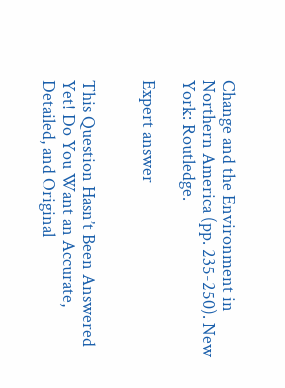Change and the Environment in Northern America (pp. 235-250). New York: Routledge.

Expert answer


This Question Hasn’t Been Answered Yet! Do You Want an Accurate, Detailed, and Original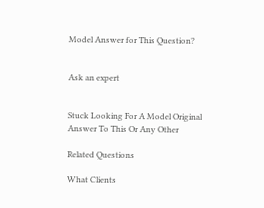Model Answer for This Question?


Ask an expert


Stuck Looking For A Model Original Answer To This Or Any Other

Related Questions

What Clients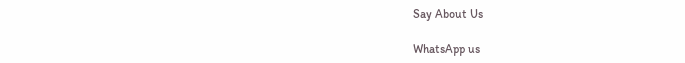Say About Us

WhatsApp us